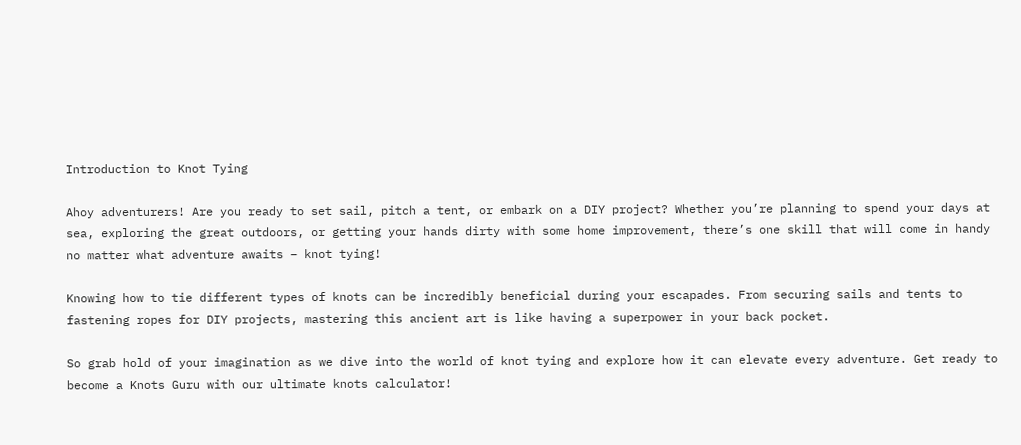Introduction to Knot Tying

Ahoy adventurers! Are you ready to set sail, pitch a tent, or embark on a DIY project? Whether you’re planning to spend your days at sea, exploring the great outdoors, or getting your hands dirty with some home improvement, there’s one skill that will come in handy no matter what adventure awaits – knot tying!

Knowing how to tie different types of knots can be incredibly beneficial during your escapades. From securing sails and tents to fastening ropes for DIY projects, mastering this ancient art is like having a superpower in your back pocket.

So grab hold of your imagination as we dive into the world of knot tying and explore how it can elevate every adventure. Get ready to become a Knots Guru with our ultimate knots calculator!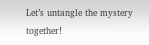Let’s untangle the mystery together!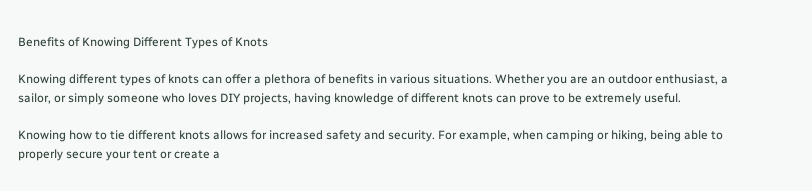Benefits of Knowing Different Types of Knots

Knowing different types of knots can offer a plethora of benefits in various situations. Whether you are an outdoor enthusiast, a sailor, or simply someone who loves DIY projects, having knowledge of different knots can prove to be extremely useful.

Knowing how to tie different knots allows for increased safety and security. For example, when camping or hiking, being able to properly secure your tent or create a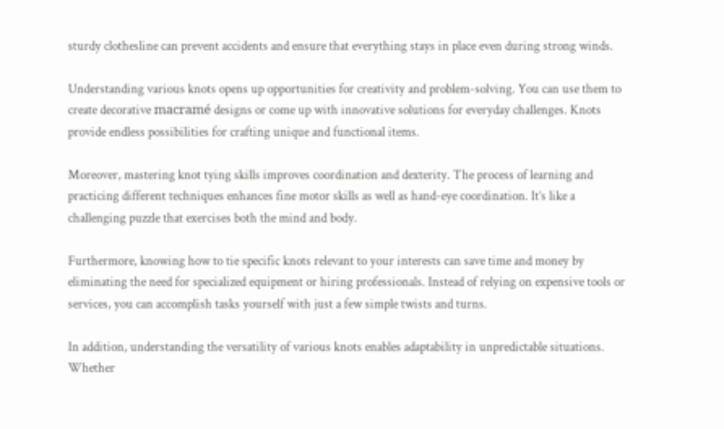sturdy clothesline can prevent accidents and ensure that everything stays in place even during strong winds.

Understanding various knots opens up opportunities for creativity and problem-solving. You can use them to create decorative macramé designs or come up with innovative solutions for everyday challenges. Knots provide endless possibilities for crafting unique and functional items.

Moreover, mastering knot tying skills improves coordination and dexterity. The process of learning and practicing different techniques enhances fine motor skills as well as hand-eye coordination. It’s like a challenging puzzle that exercises both the mind and body.

Furthermore, knowing how to tie specific knots relevant to your interests can save time and money by eliminating the need for specialized equipment or hiring professionals. Instead of relying on expensive tools or services, you can accomplish tasks yourself with just a few simple twists and turns.

In addition, understanding the versatility of various knots enables adaptability in unpredictable situations. Whether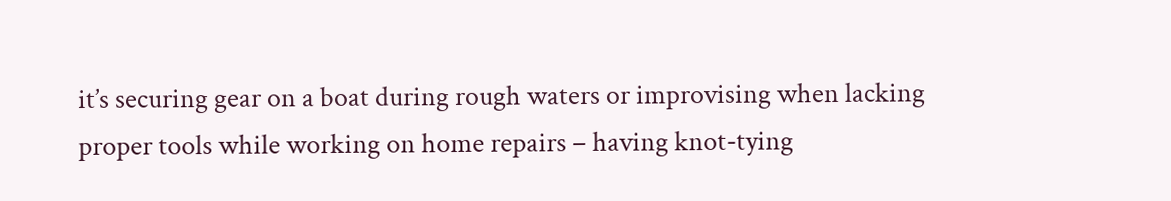it’s securing gear on a boat during rough waters or improvising when lacking proper tools while working on home repairs – having knot-tying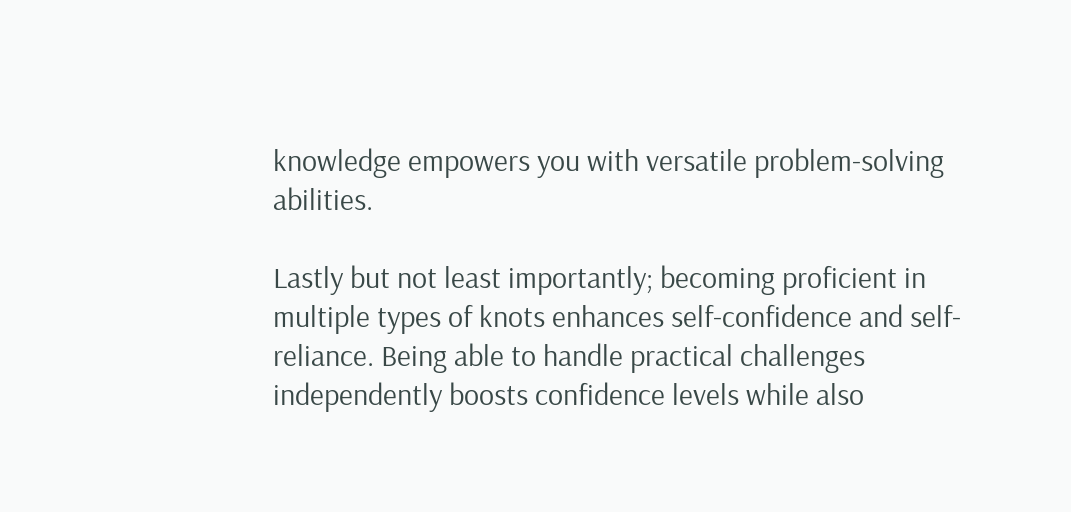knowledge empowers you with versatile problem-solving abilities.

Lastly but not least importantly; becoming proficient in multiple types of knots enhances self-confidence and self-reliance. Being able to handle practical challenges independently boosts confidence levels while also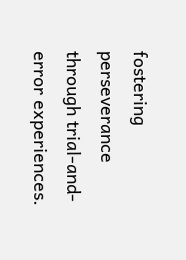fostering perseverance through trial-and-error experiences.